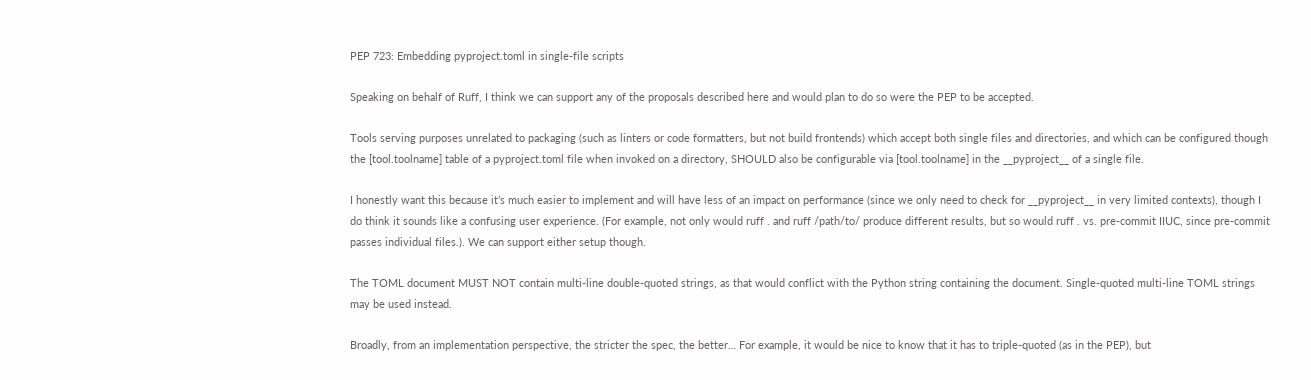PEP 723: Embedding pyproject.toml in single-file scripts

Speaking on behalf of Ruff, I think we can support any of the proposals described here and would plan to do so were the PEP to be accepted.

Tools serving purposes unrelated to packaging (such as linters or code formatters, but not build frontends) which accept both single files and directories, and which can be configured though the [tool.toolname] table of a pyproject.toml file when invoked on a directory, SHOULD also be configurable via [tool.toolname] in the __pyproject__ of a single file.

I honestly want this because it’s much easier to implement and will have less of an impact on performance (since we only need to check for __pyproject__ in very limited contexts), though I do think it sounds like a confusing user experience. (For example, not only would ruff . and ruff /path/to/ produce different results, but so would ruff . vs. pre-commit IIUC, since pre-commit passes individual files.). We can support either setup though.

The TOML document MUST NOT contain multi-line double-quoted strings, as that would conflict with the Python string containing the document. Single-quoted multi-line TOML strings may be used instead.

Broadly, from an implementation perspective, the stricter the spec, the better… For example, it would be nice to know that it has to triple-quoted (as in the PEP), but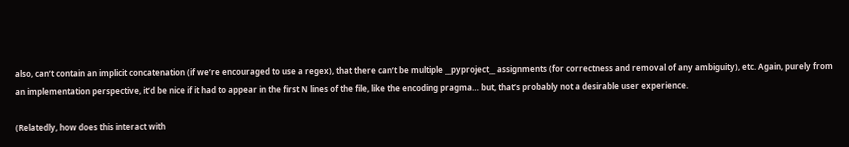also, can’t contain an implicit concatenation (if we’re encouraged to use a regex), that there can’t be multiple __pyproject__ assignments (for correctness and removal of any ambiguity), etc. Again, purely from an implementation perspective, it’d be nice if it had to appear in the first N lines of the file, like the encoding pragma… but, that’s probably not a desirable user experience.

(Relatedly, how does this interact with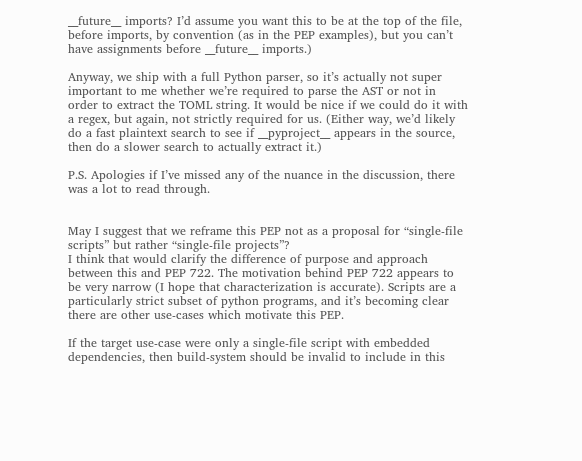__future__ imports? I’d assume you want this to be at the top of the file, before imports, by convention (as in the PEP examples), but you can’t have assignments before __future__ imports.)

Anyway, we ship with a full Python parser, so it’s actually not super important to me whether we’re required to parse the AST or not in order to extract the TOML string. It would be nice if we could do it with a regex, but again, not strictly required for us. (Either way, we’d likely do a fast plaintext search to see if __pyproject__ appears in the source, then do a slower search to actually extract it.)

P.S. Apologies if I’ve missed any of the nuance in the discussion, there was a lot to read through.


May I suggest that we reframe this PEP not as a proposal for “single-file scripts” but rather “single-file projects”?
I think that would clarify the difference of purpose and approach between this and PEP 722. The motivation behind PEP 722 appears to be very narrow (I hope that characterization is accurate). Scripts are a particularly strict subset of python programs, and it’s becoming clear there are other use-cases which motivate this PEP.

If the target use-case were only a single-file script with embedded dependencies, then build-system should be invalid to include in this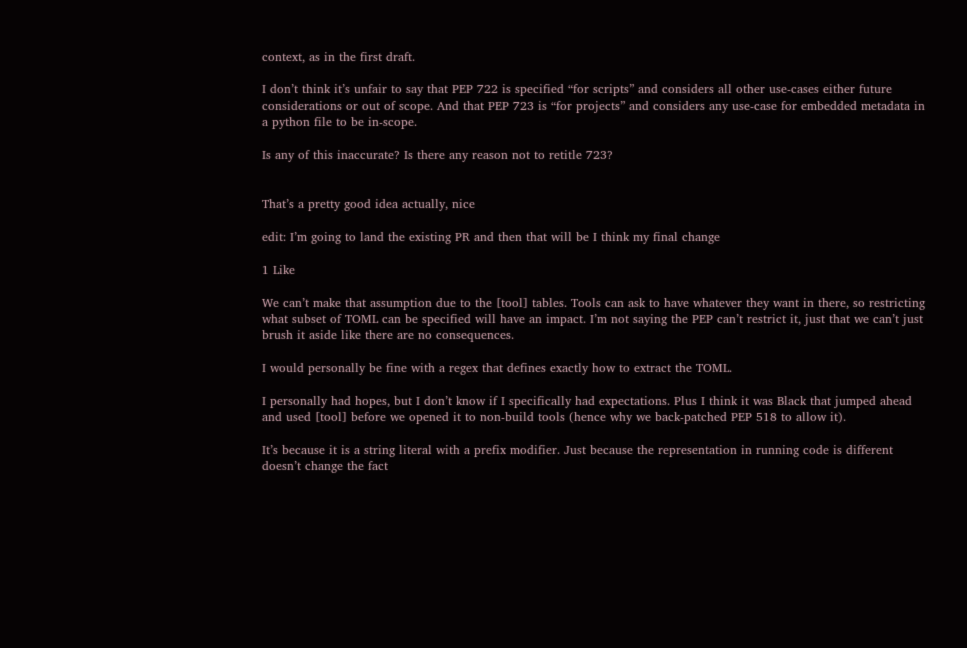context, as in the first draft.

I don’t think it’s unfair to say that PEP 722 is specified “for scripts” and considers all other use-cases either future considerations or out of scope. And that PEP 723 is “for projects” and considers any use-case for embedded metadata in a python file to be in-scope.

Is any of this inaccurate? Is there any reason not to retitle 723?


That’s a pretty good idea actually, nice

edit: I’m going to land the existing PR and then that will be I think my final change

1 Like

We can’t make that assumption due to the [tool] tables. Tools can ask to have whatever they want in there, so restricting what subset of TOML can be specified will have an impact. I’m not saying the PEP can’t restrict it, just that we can’t just brush it aside like there are no consequences.

I would personally be fine with a regex that defines exactly how to extract the TOML.

I personally had hopes, but I don’t know if I specifically had expectations. Plus I think it was Black that jumped ahead and used [tool] before we opened it to non-build tools (hence why we back-patched PEP 518 to allow it).

It’s because it is a string literal with a prefix modifier. Just because the representation in running code is different doesn’t change the fact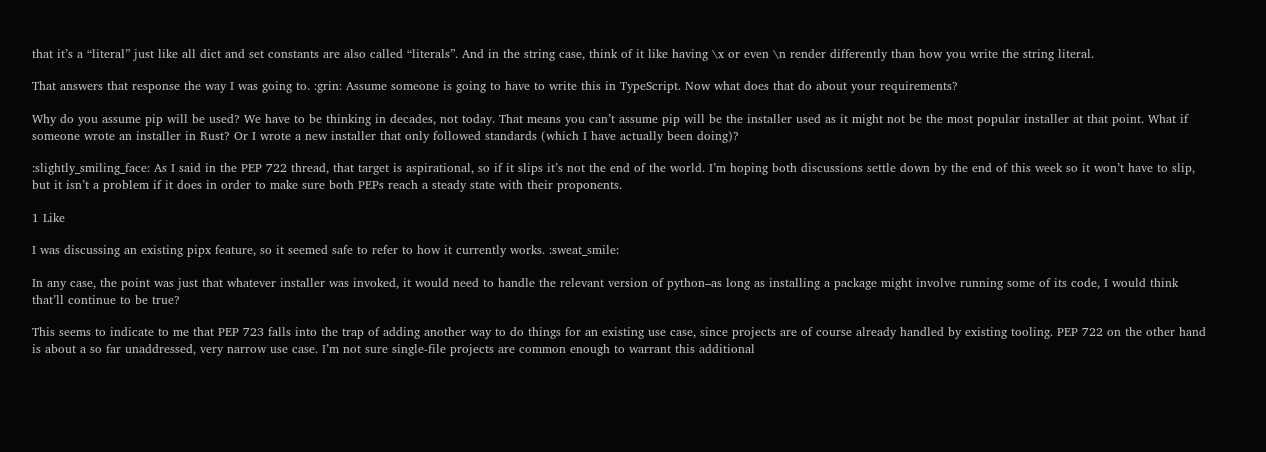that it’s a “literal” just like all dict and set constants are also called “literals”. And in the string case, think of it like having \x or even \n render differently than how you write the string literal.

That answers that response the way I was going to. :grin: Assume someone is going to have to write this in TypeScript. Now what does that do about your requirements?

Why do you assume pip will be used? We have to be thinking in decades, not today. That means you can’t assume pip will be the installer used as it might not be the most popular installer at that point. What if someone wrote an installer in Rust? Or I wrote a new installer that only followed standards (which I have actually been doing)?

:slightly_smiling_face: As I said in the PEP 722 thread, that target is aspirational, so if it slips it’s not the end of the world. I’m hoping both discussions settle down by the end of this week so it won’t have to slip, but it isn’t a problem if it does in order to make sure both PEPs reach a steady state with their proponents.

1 Like

I was discussing an existing pipx feature, so it seemed safe to refer to how it currently works. :sweat_smile:

In any case, the point was just that whatever installer was invoked, it would need to handle the relevant version of python–as long as installing a package might involve running some of its code, I would think that’ll continue to be true?

This seems to indicate to me that PEP 723 falls into the trap of adding another way to do things for an existing use case, since projects are of course already handled by existing tooling. PEP 722 on the other hand is about a so far unaddressed, very narrow use case. I’m not sure single-file projects are common enough to warrant this additional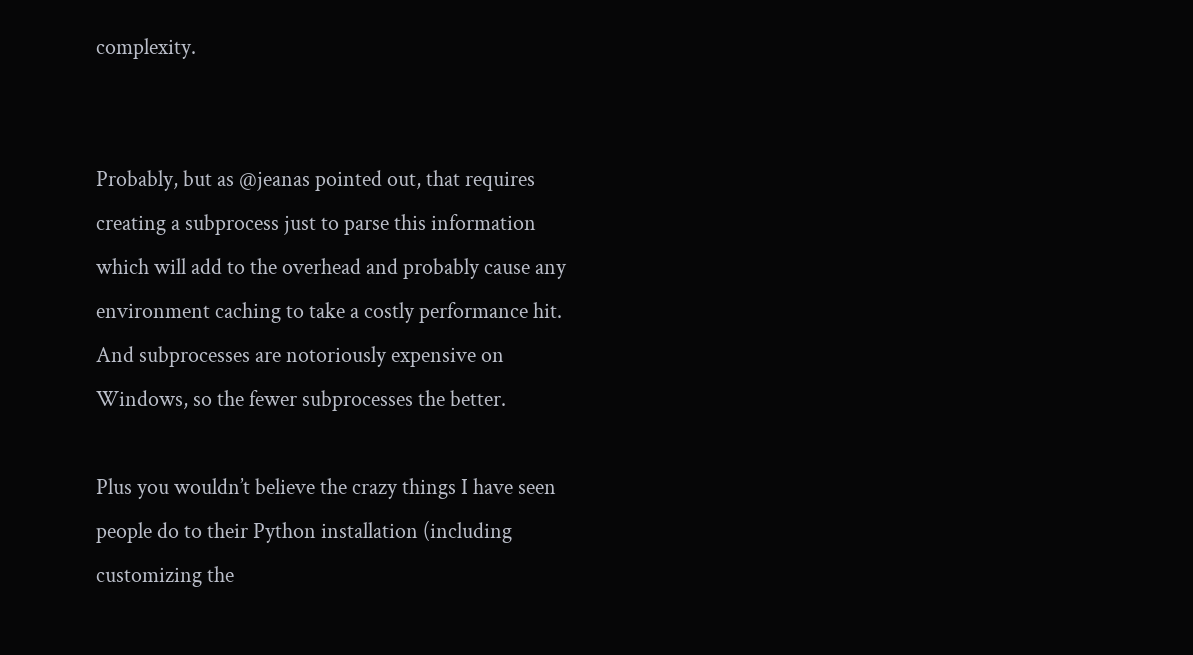complexity.


Probably, but as @jeanas pointed out, that requires creating a subprocess just to parse this information which will add to the overhead and probably cause any environment caching to take a costly performance hit. And subprocesses are notoriously expensive on Windows, so the fewer subprocesses the better.

Plus you wouldn’t believe the crazy things I have seen people do to their Python installation (including customizing the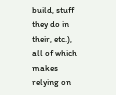build, stuff they do in their, etc.), all of which makes relying on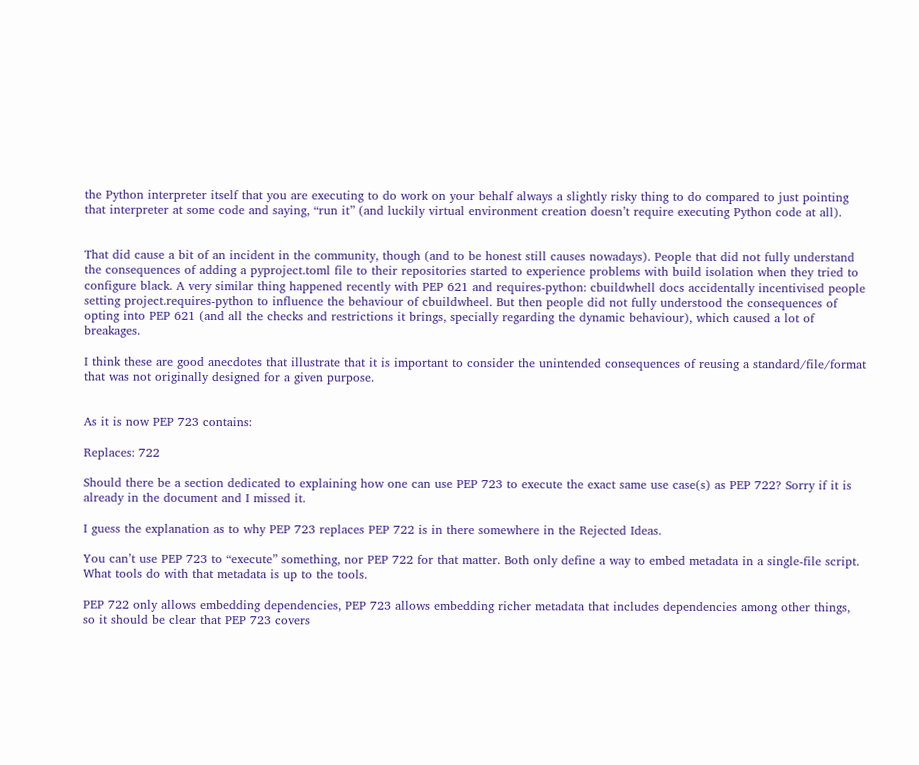the Python interpreter itself that you are executing to do work on your behalf always a slightly risky thing to do compared to just pointing that interpreter at some code and saying, “run it” (and luckily virtual environment creation doesn’t require executing Python code at all).


That did cause a bit of an incident in the community, though (and to be honest still causes nowadays). People that did not fully understand the consequences of adding a pyproject.toml file to their repositories started to experience problems with build isolation when they tried to configure black. A very similar thing happened recently with PEP 621 and requires-python: cbuildwhell docs accidentally incentivised people setting project.requires-python to influence the behaviour of cbuildwheel. But then people did not fully understood the consequences of opting into PEP 621 (and all the checks and restrictions it brings, specially regarding the dynamic behaviour), which caused a lot of breakages.

I think these are good anecdotes that illustrate that it is important to consider the unintended consequences of reusing a standard/file/format that was not originally designed for a given purpose.


As it is now PEP 723 contains:

Replaces: 722

Should there be a section dedicated to explaining how one can use PEP 723 to execute the exact same use case(s) as PEP 722? Sorry if it is already in the document and I missed it.

I guess the explanation as to why PEP 723 replaces PEP 722 is in there somewhere in the Rejected Ideas.

You can’t use PEP 723 to “execute” something, nor PEP 722 for that matter. Both only define a way to embed metadata in a single-file script. What tools do with that metadata is up to the tools.

PEP 722 only allows embedding dependencies, PEP 723 allows embedding richer metadata that includes dependencies among other things, so it should be clear that PEP 723 covers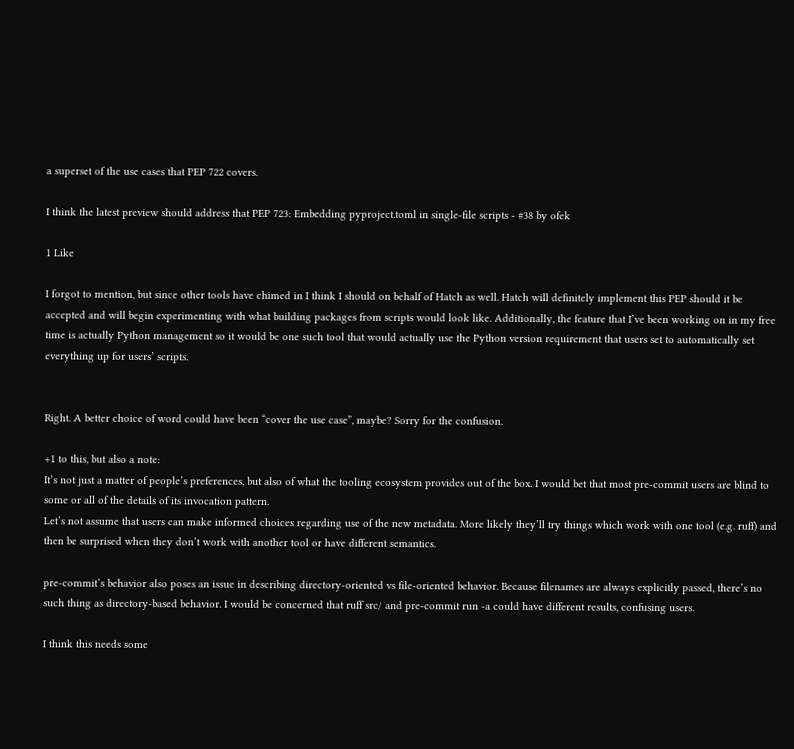a superset of the use cases that PEP 722 covers.

I think the latest preview should address that PEP 723: Embedding pyproject.toml in single-file scripts - #38 by ofek

1 Like

I forgot to mention, but since other tools have chimed in I think I should on behalf of Hatch as well. Hatch will definitely implement this PEP should it be accepted and will begin experimenting with what building packages from scripts would look like. Additionally, the feature that I’ve been working on in my free time is actually Python management so it would be one such tool that would actually use the Python version requirement that users set to automatically set everything up for users’ scripts.


Right. A better choice of word could have been “cover the use case”, maybe? Sorry for the confusion.

+1 to this, but also a note:
It’s not just a matter of people’s preferences, but also of what the tooling ecosystem provides out of the box. I would bet that most pre-commit users are blind to some or all of the details of its invocation pattern.
Let’s not assume that users can make informed choices regarding use of the new metadata. More likely they’ll try things which work with one tool (e.g. ruff) and then be surprised when they don’t work with another tool or have different semantics.

pre-commit’s behavior also poses an issue in describing directory-oriented vs file-oriented behavior. Because filenames are always explicitly passed, there’s no such thing as directory-based behavior. I would be concerned that ruff src/ and pre-commit run -a could have different results, confusing users.

I think this needs some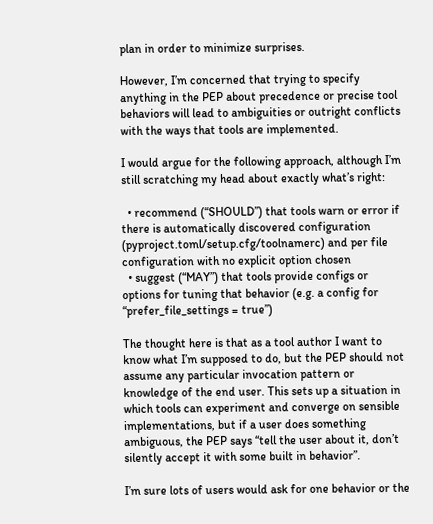plan in order to minimize surprises.

However, I’m concerned that trying to specify anything in the PEP about precedence or precise tool behaviors will lead to ambiguities or outright conflicts with the ways that tools are implemented.

I would argue for the following approach, although I’m still scratching my head about exactly what’s right:

  • recommend (“SHOULD”) that tools warn or error if there is automatically discovered configuration (pyproject.toml/setup.cfg/toolnamerc) and per file configuration with no explicit option chosen
  • suggest (“MAY”) that tools provide configs or options for tuning that behavior (e.g. a config for “prefer_file_settings = true”)

The thought here is that as a tool author I want to know what I’m supposed to do, but the PEP should not assume any particular invocation pattern or knowledge of the end user. This sets up a situation in which tools can experiment and converge on sensible implementations, but if a user does something ambiguous, the PEP says “tell the user about it, don’t silently accept it with some built in behavior”.

I’m sure lots of users would ask for one behavior or the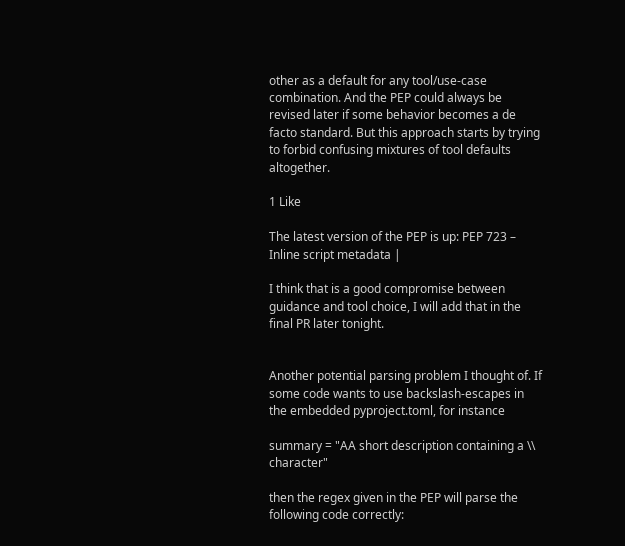other as a default for any tool/use-case combination. And the PEP could always be revised later if some behavior becomes a de facto standard. But this approach starts by trying to forbid confusing mixtures of tool defaults altogether.

1 Like

The latest version of the PEP is up: PEP 723 – Inline script metadata |

I think that is a good compromise between guidance and tool choice, I will add that in the final PR later tonight.


Another potential parsing problem I thought of. If some code wants to use backslash-escapes in the embedded pyproject.toml, for instance

summary = "AA short description containing a \\ character"

then the regex given in the PEP will parse the following code correctly: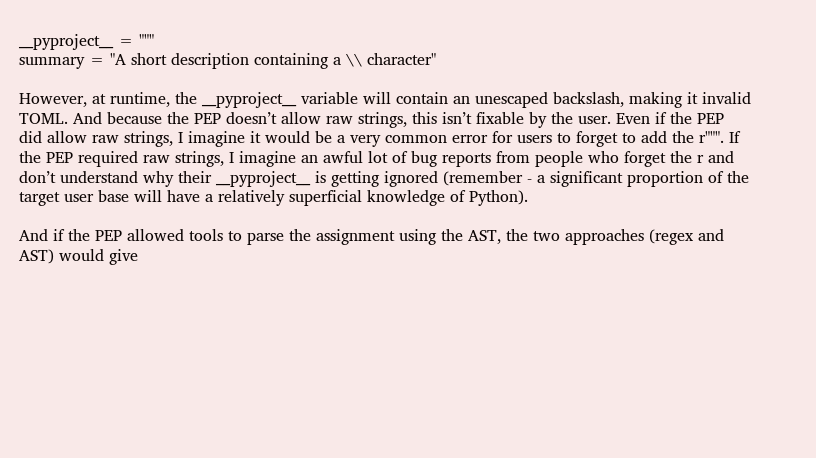__pyproject__ = """
summary = "A short description containing a \\ character"

However, at runtime, the __pyproject__ variable will contain an unescaped backslash, making it invalid TOML. And because the PEP doesn’t allow raw strings, this isn’t fixable by the user. Even if the PEP did allow raw strings, I imagine it would be a very common error for users to forget to add the r""". If the PEP required raw strings, I imagine an awful lot of bug reports from people who forget the r and don’t understand why their __pyproject__ is getting ignored (remember - a significant proportion of the target user base will have a relatively superficial knowledge of Python).

And if the PEP allowed tools to parse the assignment using the AST, the two approaches (regex and AST) would give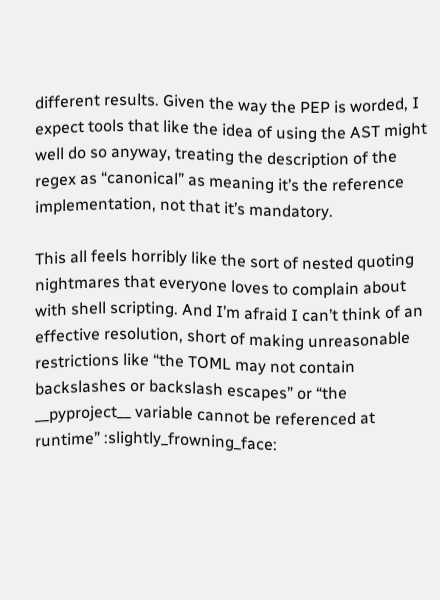different results. Given the way the PEP is worded, I expect tools that like the idea of using the AST might well do so anyway, treating the description of the regex as “canonical” as meaning it’s the reference implementation, not that it’s mandatory.

This all feels horribly like the sort of nested quoting nightmares that everyone loves to complain about with shell scripting. And I’m afraid I can’t think of an effective resolution, short of making unreasonable restrictions like “the TOML may not contain backslashes or backslash escapes” or “the __pyproject__ variable cannot be referenced at runtime” :slightly_frowning_face: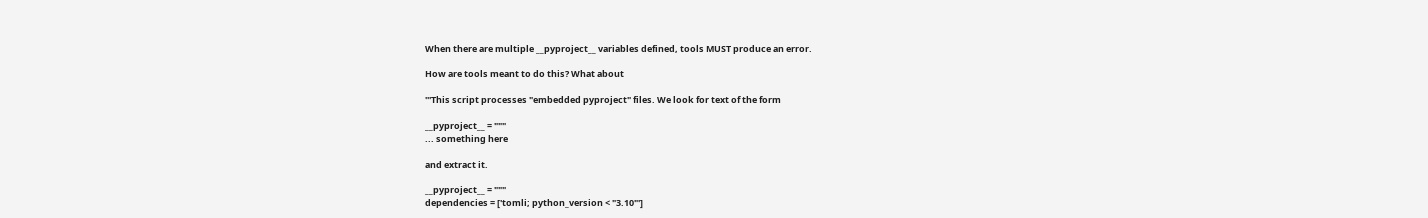When there are multiple __pyproject__ variables defined, tools MUST produce an error.

How are tools meant to do this? What about

'''This script processes "embedded pyproject" files. We look for text of the form

__pyproject__ = """
... something here

and extract it.

__pyproject__ = """
dependencies = ['tomli; python_version < "3.10"']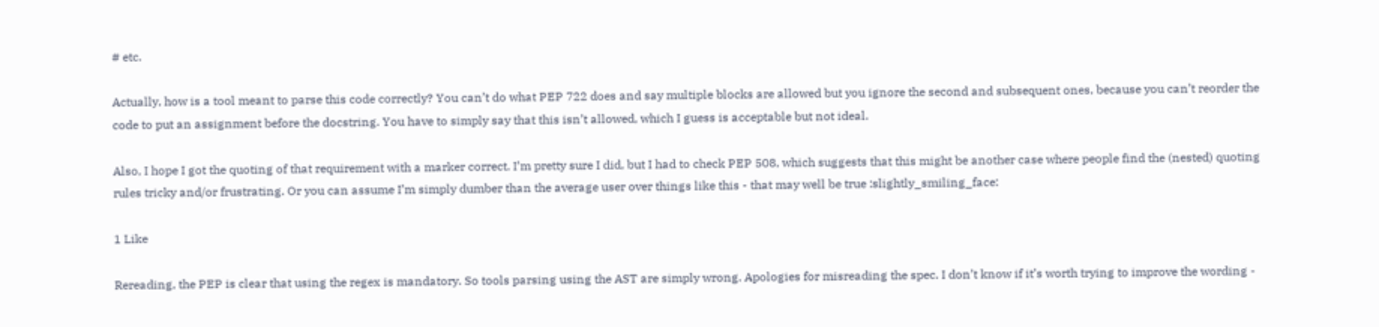# etc.

Actually, how is a tool meant to parse this code correctly? You can’t do what PEP 722 does and say multiple blocks are allowed but you ignore the second and subsequent ones, because you can’t reorder the code to put an assignment before the docstring. You have to simply say that this isn’t allowed, which I guess is acceptable but not ideal.

Also, I hope I got the quoting of that requirement with a marker correct. I’m pretty sure I did, but I had to check PEP 508, which suggests that this might be another case where people find the (nested) quoting rules tricky and/or frustrating. Or you can assume I’m simply dumber than the average user over things like this - that may well be true :slightly_smiling_face:

1 Like

Rereading, the PEP is clear that using the regex is mandatory. So tools parsing using the AST are simply wrong. Apologies for misreading the spec. I don’t know if it’s worth trying to improve the wording -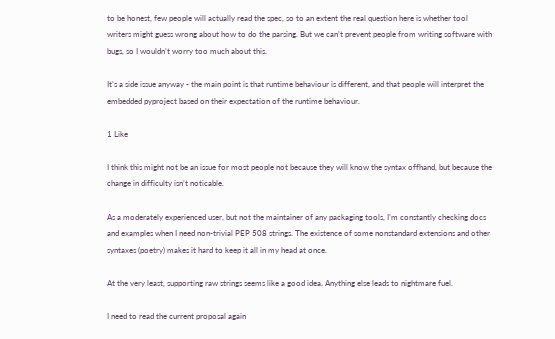to be honest, few people will actually read the spec, so to an extent the real question here is whether tool writers might guess wrong about how to do the parsing. But we can’t prevent people from writing software with bugs, so I wouldn’t worry too much about this.

It’s a side issue anyway - the main point is that runtime behaviour is different, and that people will interpret the embedded pyproject based on their expectation of the runtime behaviour.

1 Like

I think this might not be an issue for most people not because they will know the syntax offhand, but because the change in difficulty isn’t noticable.

As a moderately experienced user, but not the maintainer of any packaging tools, I’m constantly checking docs and examples when I need non-trivial PEP 508 strings. The existence of some nonstandard extensions and other syntaxes (poetry) makes it hard to keep it all in my head at once.

At the very least, supporting raw strings seems like a good idea. Anything else leads to nightmare fuel.

I need to read the current proposal again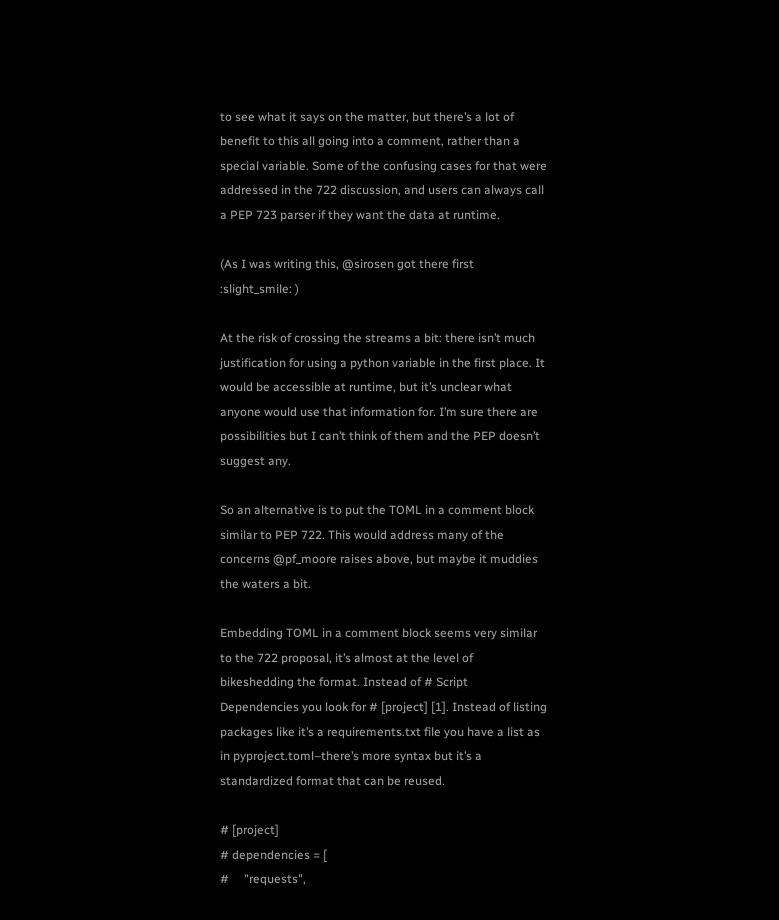to see what it says on the matter, but there’s a lot of benefit to this all going into a comment, rather than a special variable. Some of the confusing cases for that were addressed in the 722 discussion, and users can always call a PEP 723 parser if they want the data at runtime.

(As I was writing this, @sirosen got there first :slight_smile: )

At the risk of crossing the streams a bit: there isn’t much justification for using a python variable in the first place. It would be accessible at runtime, but it’s unclear what anyone would use that information for. I’m sure there are possibilities but I can’t think of them and the PEP doesn’t suggest any.

So an alternative is to put the TOML in a comment block similar to PEP 722. This would address many of the concerns @pf_moore raises above, but maybe it muddies the waters a bit.

Embedding TOML in a comment block seems very similar to the 722 proposal, it’s almost at the level of bikeshedding the format. Instead of # Script Dependencies you look for # [project] [1]. Instead of listing packages like it’s a requirements.txt file you have a list as in pyproject.toml–there’s more syntax but it’s a standardized format that can be reused.

# [project]
# dependencies = [
#     "requests",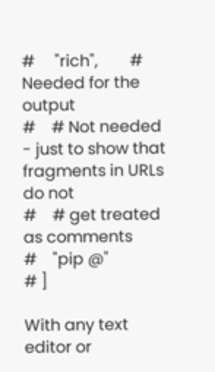#     "rich",        # Needed for the output
#    # Not needed - just to show that fragments in URLs do not
#    # get treated as comments
#    "pip @"
# ]

With any text editor or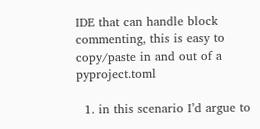IDE that can handle block commenting, this is easy to copy/paste in and out of a pyproject.toml

  1. in this scenario I’d argue to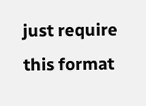just require this format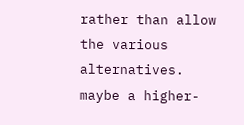rather than allow the various alternatives. maybe a higher-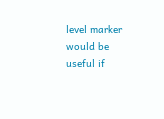level marker would be useful if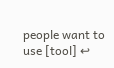people want to use [tool] ↩